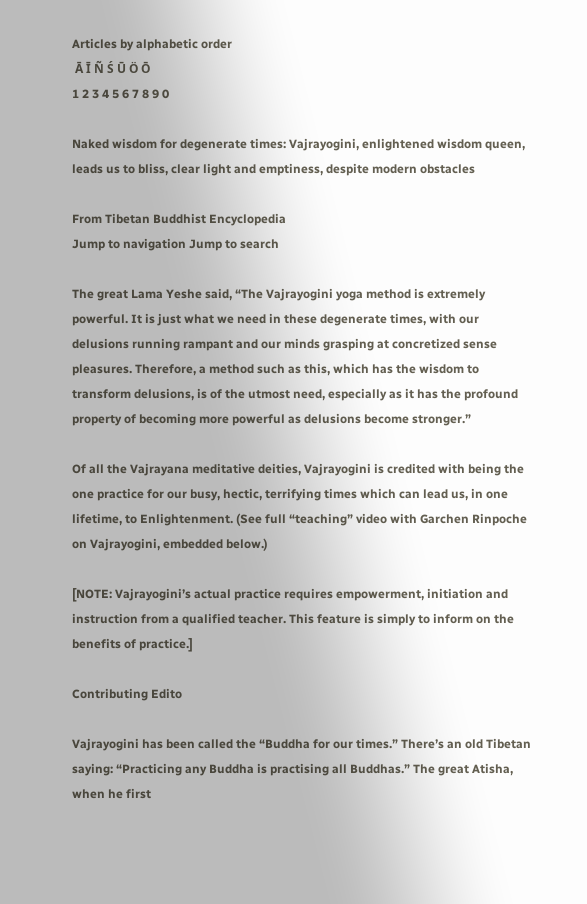Articles by alphabetic order
 Ā Ī Ñ Ś Ū Ö Ō
1 2 3 4 5 6 7 8 9 0

Naked wisdom for degenerate times: Vajrayogini, enlightened wisdom queen, leads us to bliss, clear light and emptiness, despite modern obstacles

From Tibetan Buddhist Encyclopedia
Jump to navigation Jump to search

The great Lama Yeshe said, “The Vajrayogini yoga method is extremely powerful. It is just what we need in these degenerate times, with our delusions running rampant and our minds grasping at concretized sense pleasures. Therefore, a method such as this, which has the wisdom to transform delusions, is of the utmost need, especially as it has the profound property of becoming more powerful as delusions become stronger.”

Of all the Vajrayana meditative deities, Vajrayogini is credited with being the one practice for our busy, hectic, terrifying times which can lead us, in one lifetime, to Enlightenment. (See full “teaching” video with Garchen Rinpoche on Vajrayogini, embedded below.)

[NOTE: Vajrayogini’s actual practice requires empowerment, initiation and instruction from a qualified teacher. This feature is simply to inform on the benefits of practice.]

Contributing Edito

Vajrayogini has been called the “Buddha for our times.” There’s an old Tibetan saying: “Practicing any Buddha is practising all Buddhas.” The great Atisha, when he first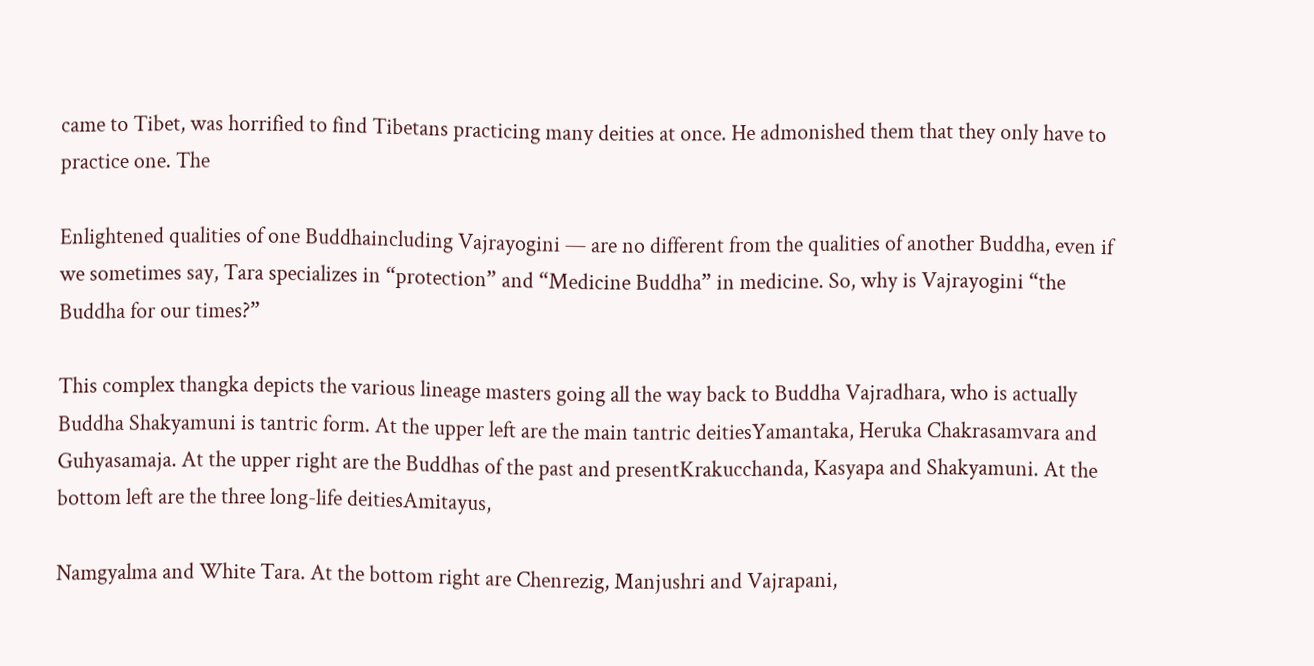came to Tibet, was horrified to find Tibetans practicing many deities at once. He admonished them that they only have to practice one. The

Enlightened qualities of one Buddhaincluding Vajrayogini — are no different from the qualities of another Buddha, even if we sometimes say, Tara specializes in “protection” and “Medicine Buddha” in medicine. So, why is Vajrayogini “the Buddha for our times?”

This complex thangka depicts the various lineage masters going all the way back to Buddha Vajradhara, who is actually Buddha Shakyamuni is tantric form. At the upper left are the main tantric deitiesYamantaka, Heruka Chakrasamvara and Guhyasamaja. At the upper right are the Buddhas of the past and presentKrakucchanda, Kasyapa and Shakyamuni. At the bottom left are the three long-life deitiesAmitayus,

Namgyalma and White Tara. At the bottom right are Chenrezig, Manjushri and Vajrapani,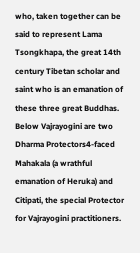who, taken together can be said to represent Lama Tsongkhapa, the great 14th century Tibetan scholar and saint who is an emanation of these three great Buddhas. Below Vajrayogini are two Dharma Protectors4-faced Mahakala (a wrathful emanation of Heruka) and Citipati, the special Protector for Vajrayogini practitioners.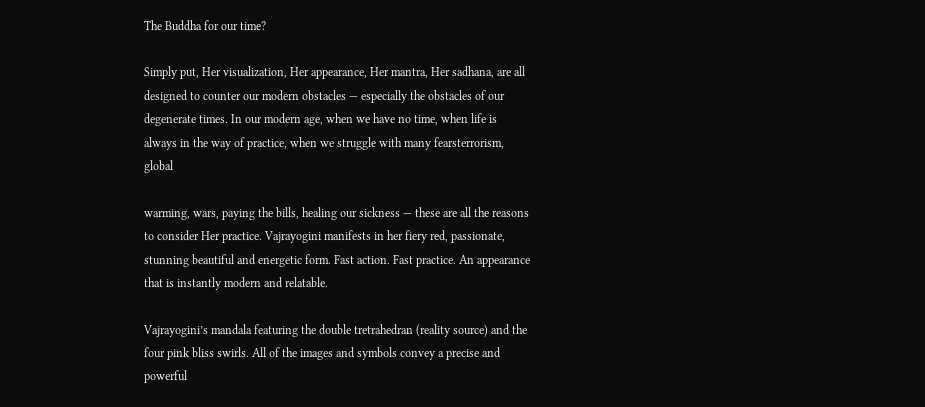The Buddha for our time?

Simply put, Her visualization, Her appearance, Her mantra, Her sadhana, are all designed to counter our modern obstacles — especially the obstacles of our degenerate times. In our modern age, when we have no time, when life is always in the way of practice, when we struggle with many fearsterrorism, global

warming, wars, paying the bills, healing our sickness — these are all the reasons to consider Her practice. Vajrayogini manifests in her fiery red, passionate, stunning beautiful and energetic form. Fast action. Fast practice. An appearance that is instantly modern and relatable.

Vajrayogini’s mandala featuring the double tretrahedran (reality source) and the four pink bliss swirls. All of the images and symbols convey a precise and powerful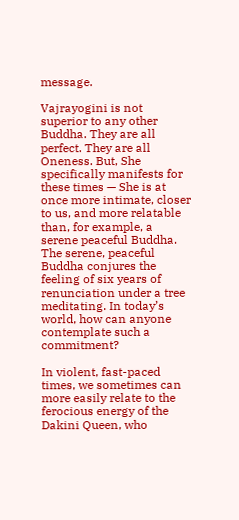message.

Vajrayogini is not superior to any other Buddha. They are all perfect. They are all Oneness. But, She specifically manifests for these times — She is at once more intimate, closer to us, and more relatable than, for example, a serene peaceful Buddha. The serene, peaceful Buddha conjures the feeling of six years of renunciation under a tree meditating. In today’s world, how can anyone contemplate such a commitment?

In violent, fast-paced times, we sometimes can more easily relate to the ferocious energy of the Dakini Queen, who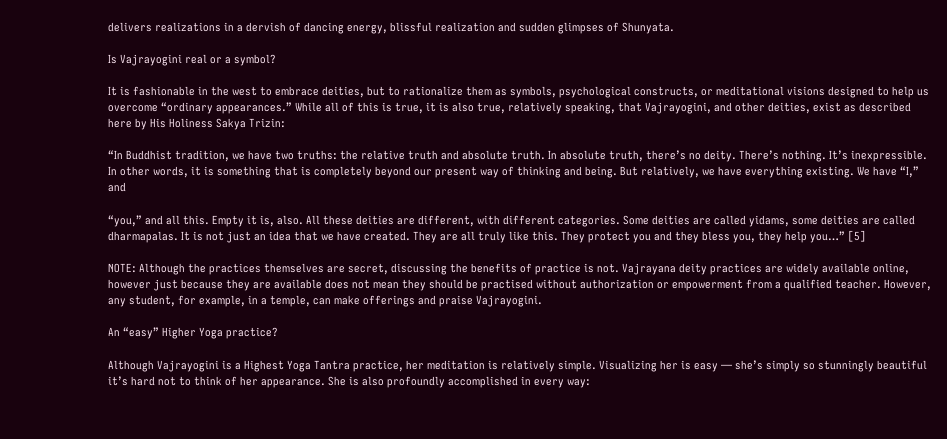delivers realizations in a dervish of dancing energy, blissful realization and sudden glimpses of Shunyata.

Is Vajrayogini real or a symbol?

It is fashionable in the west to embrace deities, but to rationalize them as symbols, psychological constructs, or meditational visions designed to help us overcome “ordinary appearances.” While all of this is true, it is also true, relatively speaking, that Vajrayogini, and other deities, exist as described here by His Holiness Sakya Trizin:

“In Buddhist tradition, we have two truths: the relative truth and absolute truth. In absolute truth, there’s no deity. There’s nothing. It’s inexpressible. In other words, it is something that is completely beyond our present way of thinking and being. But relatively, we have everything existing. We have “I,” and

“you,” and all this. Empty it is, also. All these deities are different, with different categories. Some deities are called yidams, some deities are called dharmapalas. It is not just an idea that we have created. They are all truly like this. They protect you and they bless you, they help you…” [5]

NOTE: Although the practices themselves are secret, discussing the benefits of practice is not. Vajrayana deity practices are widely available online, however just because they are available does not mean they should be practised without authorization or empowerment from a qualified teacher. However, any student, for example, in a temple, can make offerings and praise Vajrayogini.

An “easy” Higher Yoga practice?

Although Vajrayogini is a Highest Yoga Tantra practice, her meditation is relatively simple. Visualizing her is easy — she’s simply so stunningly beautiful it’s hard not to think of her appearance. She is also profoundly accomplished in every way: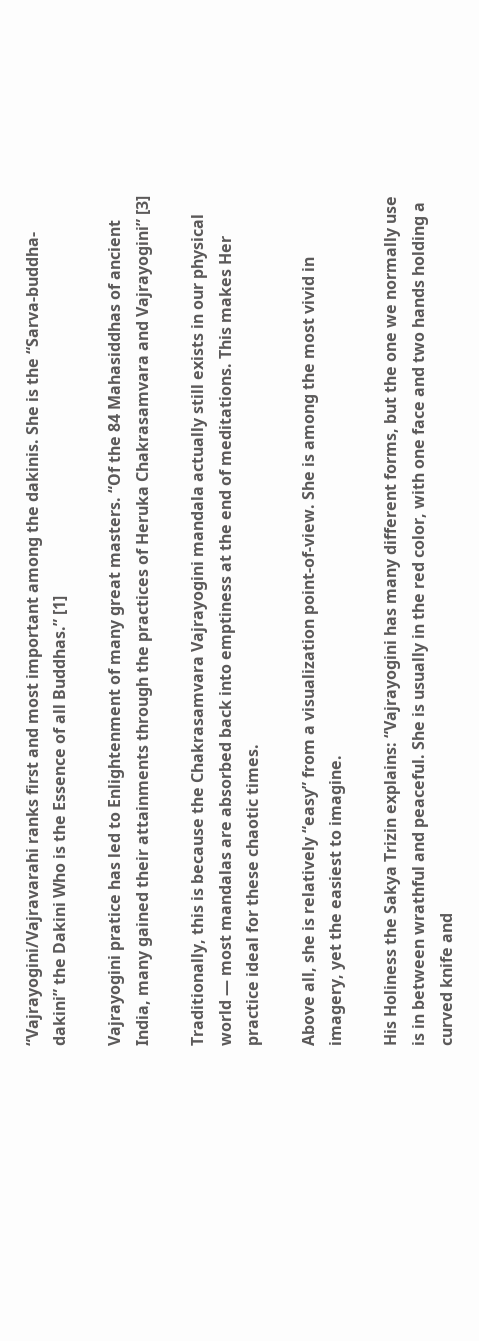“Vajrayogini/Vajravarahi ranks first and most important among the dakinis. She is the “Sarva-buddha-dakini” the Dakini Who is the Essence of all Buddhas.” [1]

Vajrayogini pratice has led to Enlightenment of many great masters. “Of the 84 Mahasiddhas of ancient India, many gained their attainments through the practices of Heruka Chakrasamvara and Vajrayogini” [3]

Traditionally, this is because the Chakrasamvara Vajrayogini mandala actually still exists in our physical world — most mandalas are absorbed back into emptiness at the end of meditations. This makes Her practice ideal for these chaotic times.

Above all, she is relatively “easy” from a visualization point-of-view. She is among the most vivid in imagery, yet the easiest to imagine.

His Holiness the Sakya Trizin explains: “Vajrayogini has many different forms, but the one we normally use is in between wrathful and peaceful. She is usually in the red color, with one face and two hands holding a curved knife and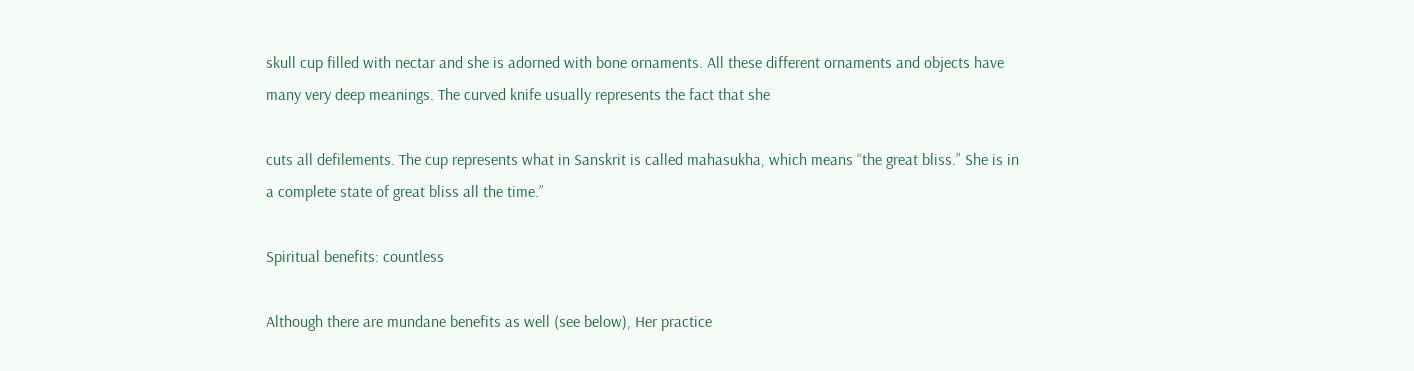skull cup filled with nectar and she is adorned with bone ornaments. All these different ornaments and objects have many very deep meanings. The curved knife usually represents the fact that she

cuts all defilements. The cup represents what in Sanskrit is called mahasukha, which means “the great bliss.” She is in a complete state of great bliss all the time.”

Spiritual benefits: countless

Although there are mundane benefits as well (see below), Her practice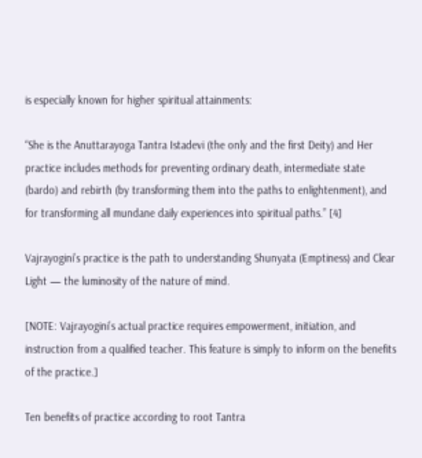is especially known for higher spiritual attainments:

“She is the Anuttarayoga Tantra Istadevi (the only and the first Deity) and Her practice includes methods for preventing ordinary death, intermediate state (bardo) and rebirth (by transforming them into the paths to enlightenment), and for transforming all mundane daily experiences into spiritual paths.” [4]

Vajrayogini’s practice is the path to understanding Shunyata (Emptiness) and Clear Light — the luminosity of the nature of mind.

[NOTE: Vajrayogini’s actual practice requires empowerment, initiation, and instruction from a qualified teacher. This feature is simply to inform on the benefits of the practice.]

Ten benefits of practice according to root Tantra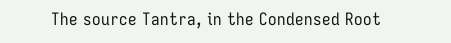The source Tantra, in the Condensed Root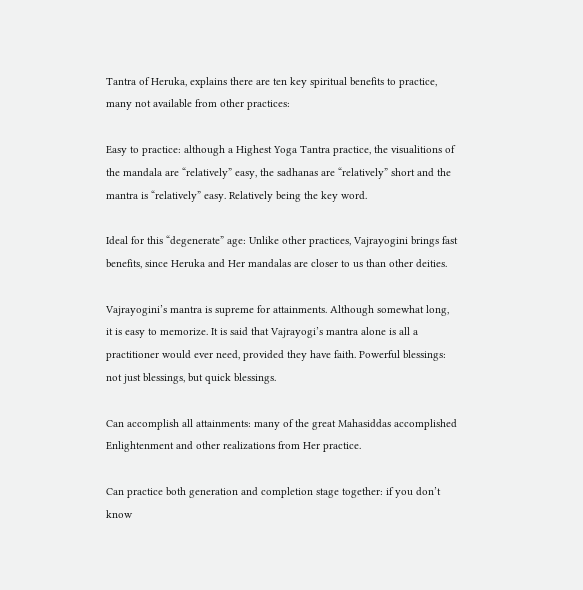Tantra of Heruka, explains there are ten key spiritual benefits to practice, many not available from other practices:

Easy to practice: although a Highest Yoga Tantra practice, the visualitions of the mandala are “relatively” easy, the sadhanas are “relatively” short and the mantra is “relatively” easy. Relatively being the key word.

Ideal for this “degenerate” age: Unlike other practices, Vajrayogini brings fast benefits, since Heruka and Her mandalas are closer to us than other deities.

Vajrayogini’s mantra is supreme for attainments. Although somewhat long, it is easy to memorize. It is said that Vajrayogi’s mantra alone is all a practitioner would ever need, provided they have faith. Powerful blessings: not just blessings, but quick blessings.

Can accomplish all attainments: many of the great Mahasiddas accomplished Enlightenment and other realizations from Her practice.

Can practice both generation and completion stage together: if you don’t know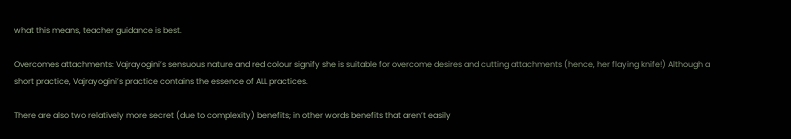what this means, teacher guidance is best.

Overcomes attachments: Vajrayogini’s sensuous nature and red colour signify she is suitable for overcome desires and cutting attachments (hence, her flaying knife!) Although a short practice, Vajrayogini’s practice contains the essence of ALL practices.

There are also two relatively more secret (due to complexity) benefits; in other words benefits that aren’t easily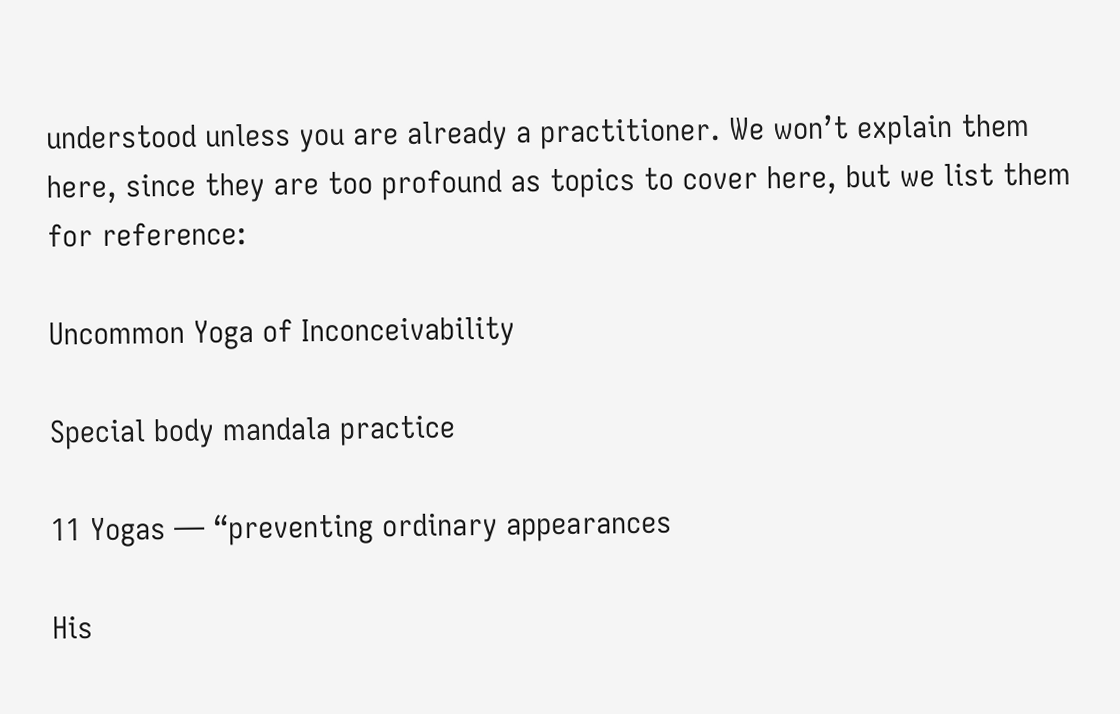understood unless you are already a practitioner. We won’t explain them here, since they are too profound as topics to cover here, but we list them for reference:

Uncommon Yoga of Inconceivability

Special body mandala practice

11 Yogas — “preventing ordinary appearances

His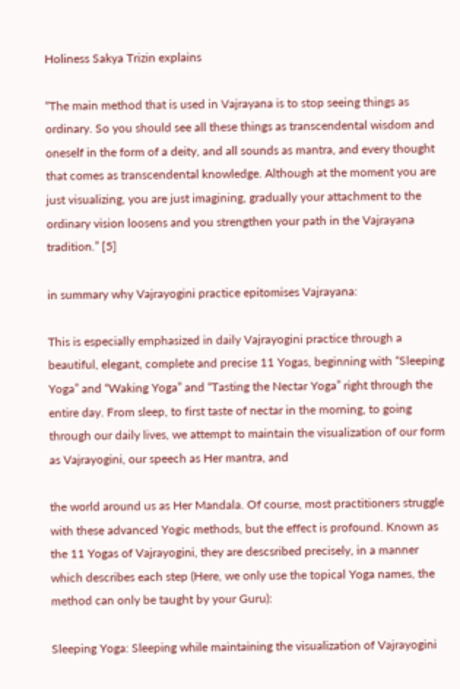Holiness Sakya Trizin explains

“The main method that is used in Vajrayana is to stop seeing things as ordinary. So you should see all these things as transcendental wisdom and oneself in the form of a deity, and all sounds as mantra, and every thought that comes as transcendental knowledge. Although at the moment you are just visualizing, you are just imagining, gradually your attachment to the ordinary vision loosens and you strengthen your path in the Vajrayana tradition.” [5]

in summary why Vajrayogini practice epitomises Vajrayana:

This is especially emphasized in daily Vajrayogini practice through a beautiful, elegant, complete and precise 11 Yogas, beginning with “Sleeping Yoga” and “Waking Yoga” and “Tasting the Nectar Yoga” right through the entire day. From sleep, to first taste of nectar in the morning, to going through our daily lives, we attempt to maintain the visualization of our form as Vajrayogini, our speech as Her mantra, and

the world around us as Her Mandala. Of course, most practitioners struggle with these advanced Yogic methods, but the effect is profound. Known as the 11 Yogas of Vajrayogini, they are descsribed precisely, in a manner which describes each step (Here, we only use the topical Yoga names, the method can only be taught by your Guru):

Sleeping Yoga: Sleeping while maintaining the visualization of Vajrayogini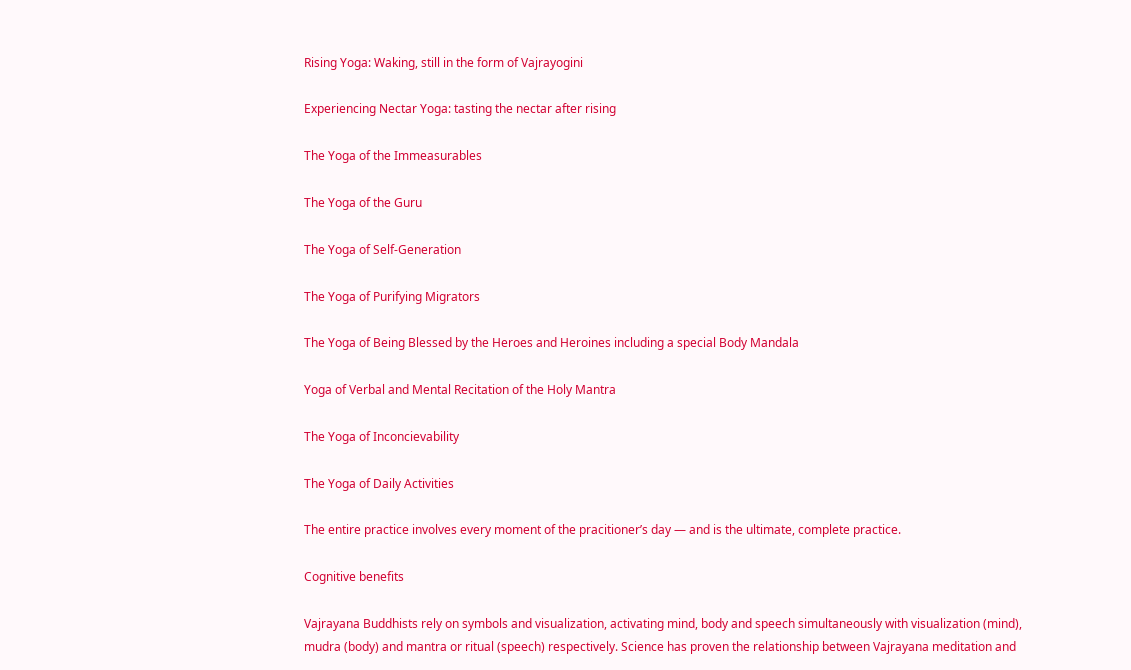Rising Yoga: Waking, still in the form of Vajrayogini

Experiencing Nectar Yoga: tasting the nectar after rising

The Yoga of the Immeasurables

The Yoga of the Guru

The Yoga of Self-Generation

The Yoga of Purifying Migrators

The Yoga of Being Blessed by the Heroes and Heroines including a special Body Mandala

Yoga of Verbal and Mental Recitation of the Holy Mantra

The Yoga of Inconcievability

The Yoga of Daily Activities

The entire practice involves every moment of the pracitioner’s day — and is the ultimate, complete practice.

Cognitive benefits

Vajrayana Buddhists rely on symbols and visualization, activating mind, body and speech simultaneously with visualization (mind), mudra (body) and mantra or ritual (speech) respectively. Science has proven the relationship between Vajrayana meditation and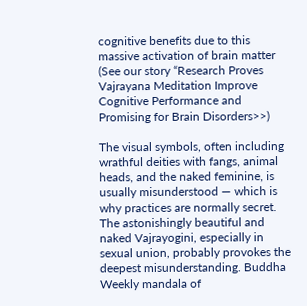cognitive benefits due to this massive activation of brain matter (See our story “Research Proves Vajrayana Meditation Improve Cognitive Performance and Promising for Brain Disorders>>)

The visual symbols, often including wrathful deities with fangs, animal heads, and the naked feminine, is usually misunderstood — which is why practices are normally secret. The astonishingly beautiful and naked Vajrayogini, especially in sexual union, probably provokes the deepest misunderstanding. Buddha Weekly mandala of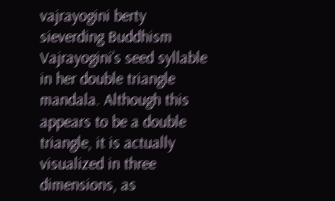vajrayogini berty sieverding Buddhism Vajrayogini’s seed syllable in her double triangle mandala. Although this appears to be a double triangle, it is actually visualized in three dimensions, as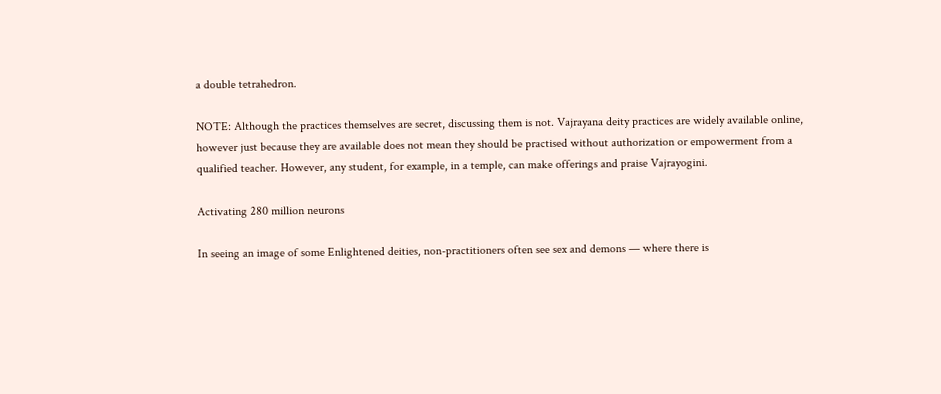a double tetrahedron.

NOTE: Although the practices themselves are secret, discussing them is not. Vajrayana deity practices are widely available online, however just because they are available does not mean they should be practised without authorization or empowerment from a qualified teacher. However, any student, for example, in a temple, can make offerings and praise Vajrayogini.

Activating 280 million neurons

In seeing an image of some Enlightened deities, non-practitioners often see sex and demons — where there is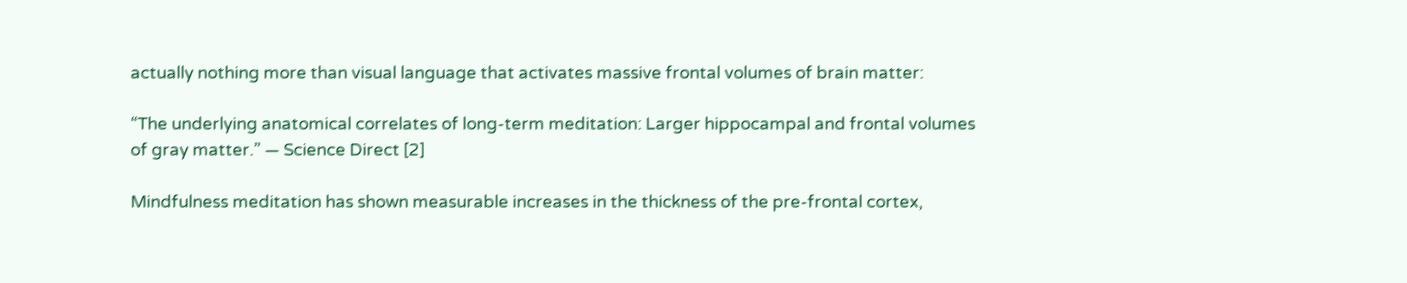actually nothing more than visual language that activates massive frontal volumes of brain matter:

“The underlying anatomical correlates of long-term meditation: Larger hippocampal and frontal volumes of gray matter.” — Science Direct [2]

Mindfulness meditation has shown measurable increases in the thickness of the pre-frontal cortex,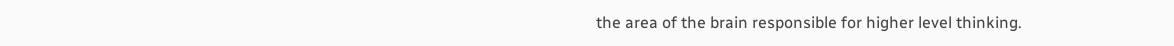the area of the brain responsible for higher level thinking.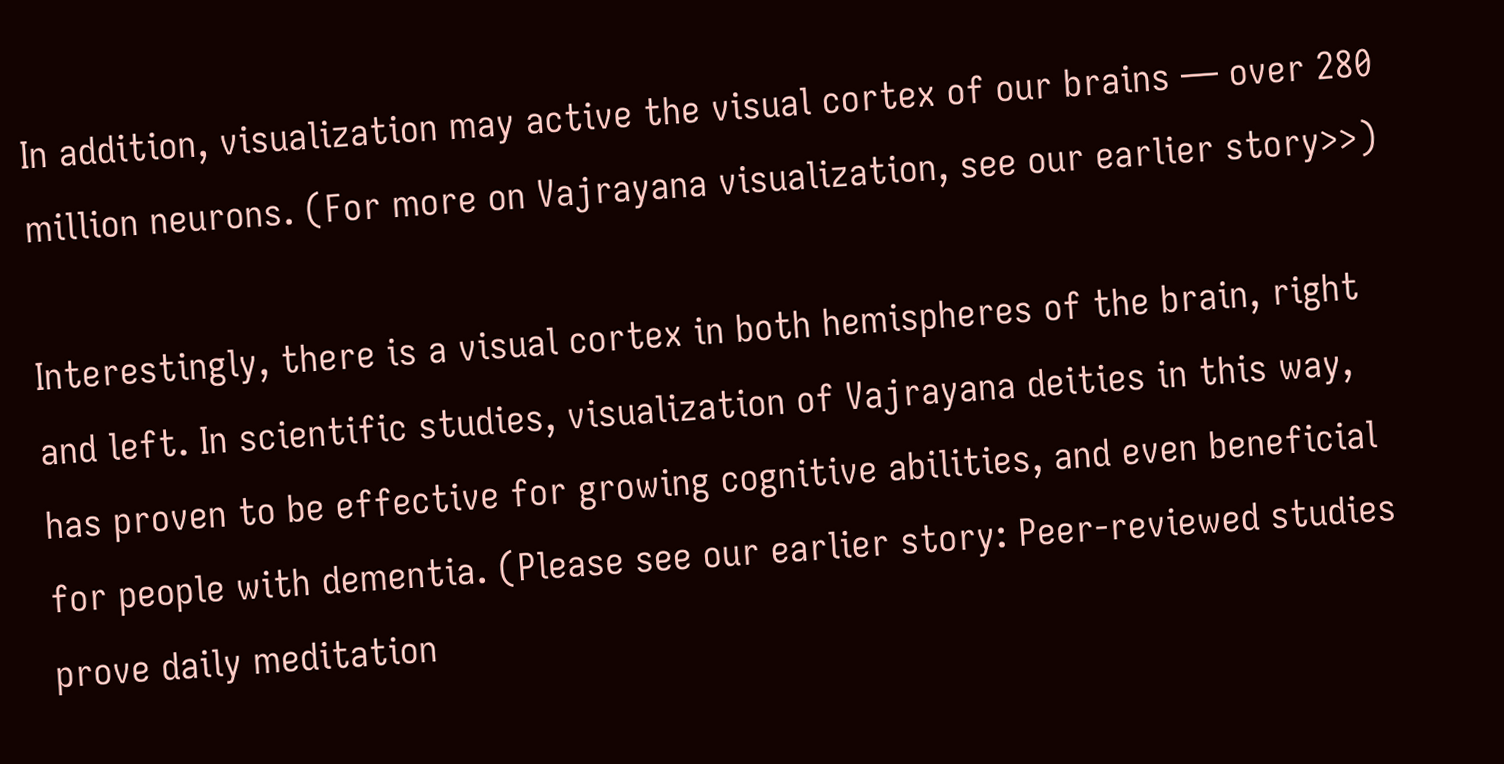In addition, visualization may active the visual cortex of our brains — over 280 million neurons. (For more on Vajrayana visualization, see our earlier story>>)

Interestingly, there is a visual cortex in both hemispheres of the brain, right and left. In scientific studies, visualization of Vajrayana deities in this way, has proven to be effective for growing cognitive abilities, and even beneficial for people with dementia. (Please see our earlier story: Peer-reviewed studies prove daily meditation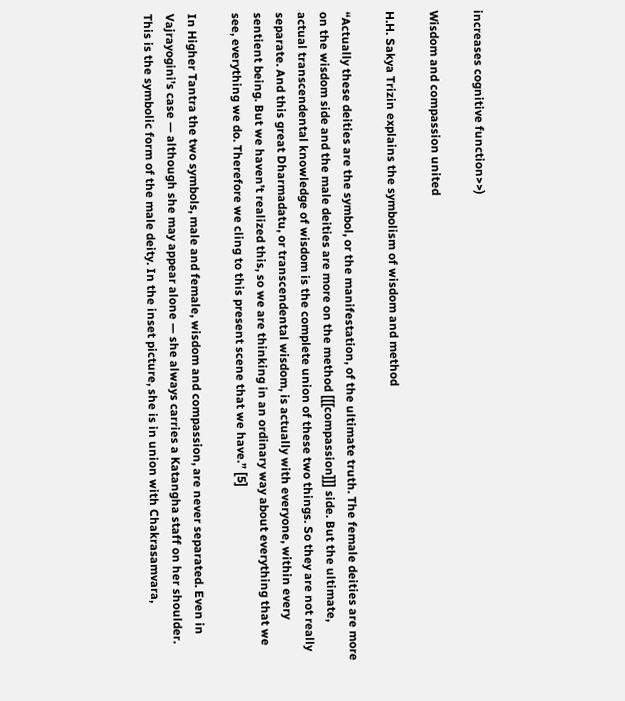increases cognitive function>>)

Wisdom and compassion united

H.H. Sakya Trizin explains the symbolism of wisdom and method

“Actually these deities are the symbol, or the manifestation, of the ultimate truth. The female deities are more on the wisdom side and the male deities are more on the method [[[compassion]]] side. But the ultimate, actual transcendental knowledge of wisdom is the complete union of these two things. So they are not really separate. And this great Dharmadatu, or transcendental wisdom, is actually with everyone, within every sentient being. But we haven’t realized this, so we are thinking in an ordinary way about everything that we see, everything we do. Therefore we cling to this present scene that we have.” [5]

In Higher Tantra the two symbols, male and female, wisdom and compassion, are never separated. Even in Vajrayogini’s case — although she may appear alone — she always carries a Katangha staff on her shoulder. This is the symbolic form of the male deity. In the inset picture, she is in union with Chakrasamvara,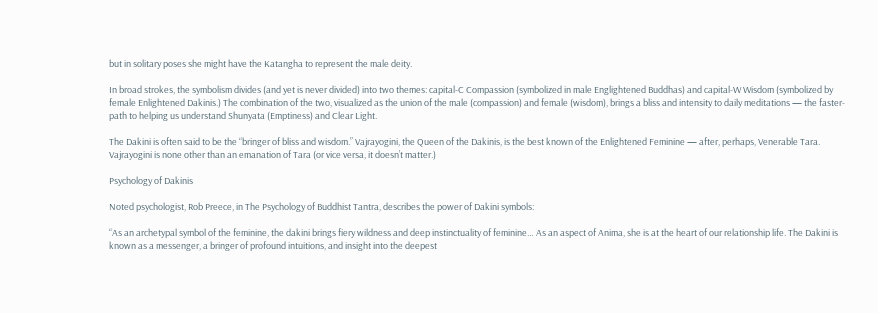but in solitary poses she might have the Katangha to represent the male deity.

In broad strokes, the symbolism divides (and yet is never divided) into two themes: capital-C Compassion (symbolized in male Englightened Buddhas) and capital-W Wisdom (symbolized by female Enlightened Dakinis.) The combination of the two, visualized as the union of the male (compassion) and female (wisdom), brings a bliss and intensity to daily meditations — the faster-path to helping us understand Shunyata (Emptiness) and Clear Light.

The Dakini is often said to be the “bringer of bliss and wisdom.” Vajrayogini, the Queen of the Dakinis, is the best known of the Enlightened Feminine — after, perhaps, Venerable Tara. Vajrayogini is none other than an emanation of Tara (or vice versa, it doesn’t matter.)

Psychology of Dakinis

Noted psychologist, Rob Preece, in The Psychology of Buddhist Tantra, describes the power of Dakini symbols:

“As an archetypal symbol of the feminine, the dakini brings fiery wildness and deep instinctuality of feminine… As an aspect of Anima, she is at the heart of our relationship life. The Dakini is known as a messenger, a bringer of profound intuitions, and insight into the deepest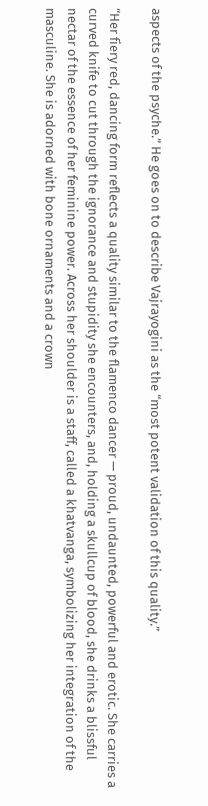aspects of the psyche.” He goes on to describe Vajrayogini as the “most potent validation of this quality.”

“Her fiery red, dancing form reflects a quality similar to the flamenco dancer — proud, undaunted, powerful and erotic. She carries a curved knife to cut through the ignorance and stupidity she encounters, and, holding a skullcup of blood, she drinks a blissful nectar of the essence of her feminine power. Across her shoulder is a staff, called a khatvanga, symbolizing her integration of the masculine. She is adorned with bone ornaments and a crown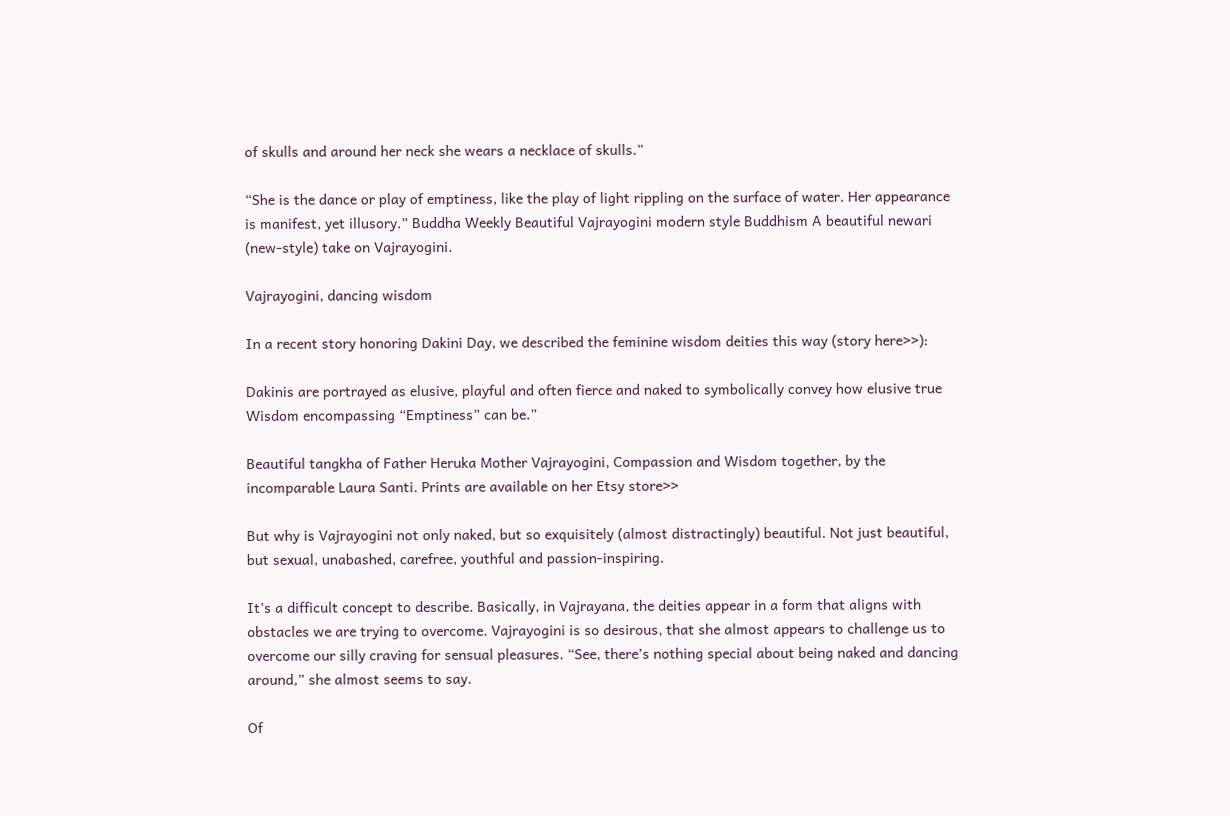of skulls and around her neck she wears a necklace of skulls.”

“She is the dance or play of emptiness, like the play of light rippling on the surface of water. Her appearance is manifest, yet illusory.” Buddha Weekly Beautiful Vajrayogini modern style Buddhism A beautiful newari (new-style) take on Vajrayogini.

Vajrayogini, dancing wisdom

In a recent story honoring Dakini Day, we described the feminine wisdom deities this way (story here>>):

Dakinis are portrayed as elusive, playful and often fierce and naked to symbolically convey how elusive true Wisdom encompassing “Emptiness” can be.”

Beautiful tangkha of Father Heruka Mother Vajrayogini, Compassion and Wisdom together, by the incomparable Laura Santi. Prints are available on her Etsy store>>

But why is Vajrayogini not only naked, but so exquisitely (almost distractingly) beautiful. Not just beautiful, but sexual, unabashed, carefree, youthful and passion-inspiring.

It’s a difficult concept to describe. Basically, in Vajrayana, the deities appear in a form that aligns with obstacles we are trying to overcome. Vajrayogini is so desirous, that she almost appears to challenge us to overcome our silly craving for sensual pleasures. “See, there’s nothing special about being naked and dancing around,” she almost seems to say.

Of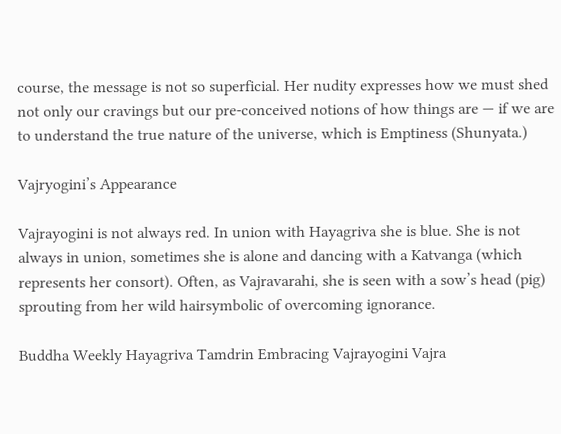course, the message is not so superficial. Her nudity expresses how we must shed not only our cravings but our pre-conceived notions of how things are — if we are to understand the true nature of the universe, which is Emptiness (Shunyata.)

Vajryogini’s Appearance

Vajrayogini is not always red. In union with Hayagriva she is blue. She is not always in union, sometimes she is alone and dancing with a Katvanga (which represents her consort). Often, as Vajravarahi, she is seen with a sow’s head (pig) sprouting from her wild hairsymbolic of overcoming ignorance.

Buddha Weekly Hayagriva Tamdrin Embracing Vajrayogini Vajra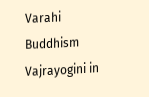Varahi Buddhism Vajrayogini in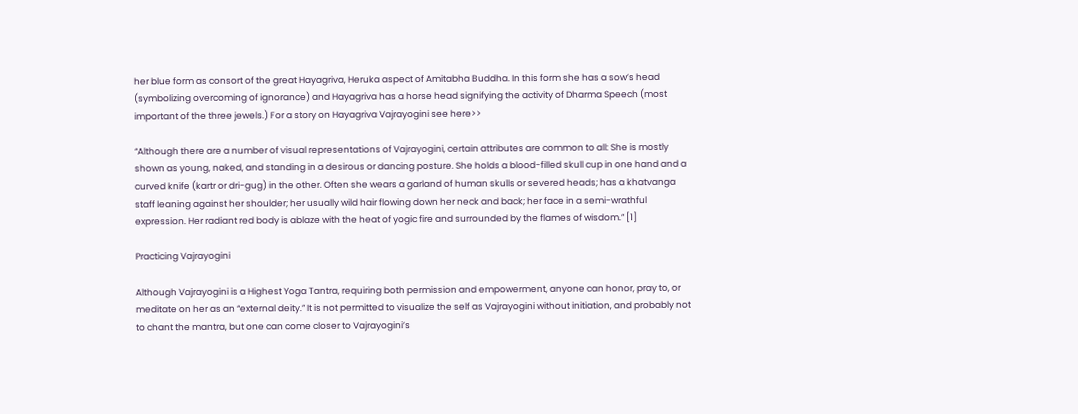her blue form as consort of the great Hayagriva, Heruka aspect of Amitabha Buddha. In this form she has a sow’s head (symbolizing overcoming of ignorance) and Hayagriva has a horse head signifying the activity of Dharma Speech (most important of the three jewels.) For a story on Hayagriva Vajrayogini see here>>

“Although there are a number of visual representations of Vajrayogini, certain attributes are common to all: She is mostly shown as young, naked, and standing in a desirous or dancing posture. She holds a blood-filled skull cup in one hand and a curved knife (kartr or dri-gug) in the other. Often she wears a garland of human skulls or severed heads; has a khatvanga staff leaning against her shoulder; her usually wild hair flowing down her neck and back; her face in a semi-wrathful expression. Her radiant red body is ablaze with the heat of yogic fire and surrounded by the flames of wisdom.” [1]

Practicing Vajrayogini

Although Vajrayogini is a Highest Yoga Tantra, requiring both permission and empowerment, anyone can honor, pray to, or meditate on her as an “external deity.” It is not permitted to visualize the self as Vajrayogini without initiation, and probably not to chant the mantra, but one can come closer to Vajrayogini’s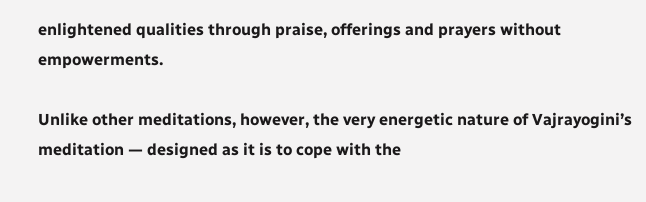enlightened qualities through praise, offerings and prayers without empowerments.

Unlike other meditations, however, the very energetic nature of Vajrayogini’s meditation — designed as it is to cope with the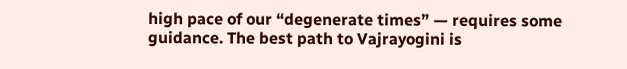high pace of our “degenerate times” — requires some guidance. The best path to Vajrayogini is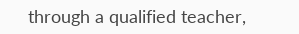through a qualified teacher,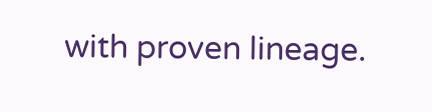with proven lineage.